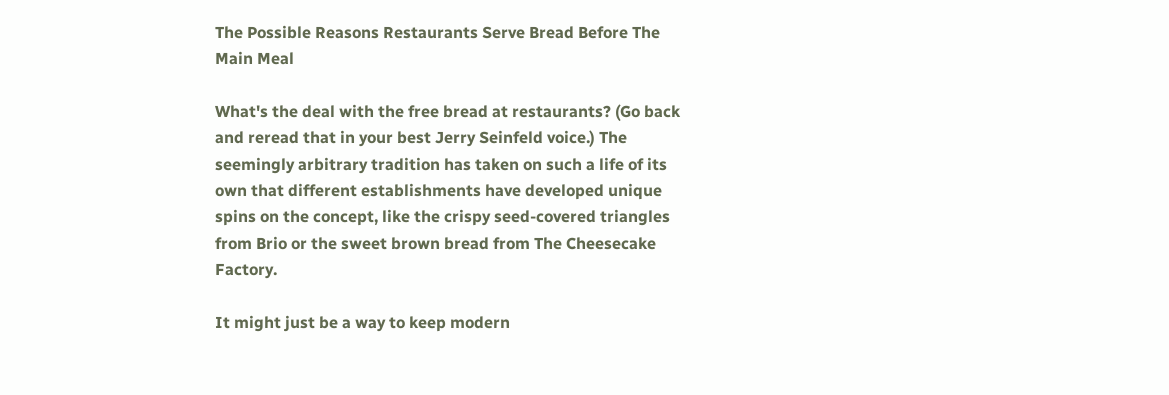The Possible Reasons Restaurants Serve Bread Before The Main Meal

What's the deal with the free bread at restaurants? (Go back and reread that in your best Jerry Seinfeld voice.) The seemingly arbitrary tradition has taken on such a life of its own that different establishments have developed unique spins on the concept, like the crispy seed-covered triangles from Brio or the sweet brown bread from The Cheesecake Factory.

It might just be a way to keep modern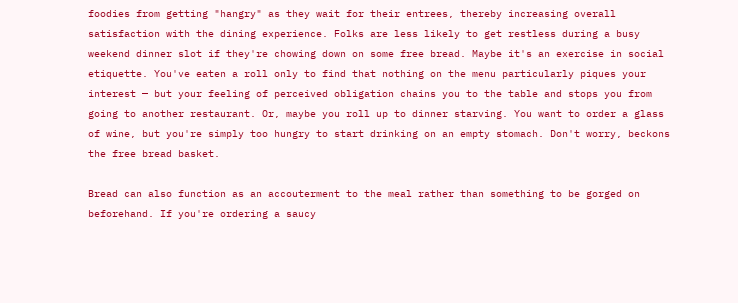foodies from getting "hangry" as they wait for their entrees, thereby increasing overall satisfaction with the dining experience. Folks are less likely to get restless during a busy weekend dinner slot if they're chowing down on some free bread. Maybe it's an exercise in social etiquette. You've eaten a roll only to find that nothing on the menu particularly piques your interest — but your feeling of perceived obligation chains you to the table and stops you from going to another restaurant. Or, maybe you roll up to dinner starving. You want to order a glass of wine, but you're simply too hungry to start drinking on an empty stomach. Don't worry, beckons the free bread basket.

Bread can also function as an accouterment to the meal rather than something to be gorged on beforehand. If you're ordering a saucy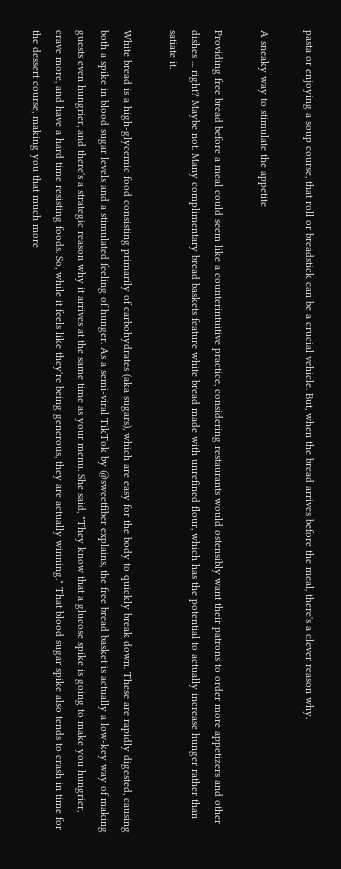pasta or enjoying a soup course, that roll or breadstick can be a crucial vehicle. But, when the bread arrives before the meal, there's a clever reason why.

A sneaky way to stimulate the appetite

Providing free bread before a meal could seem like a counterintuitive practice, considering restaurants would ostensibly want their patrons to order more appetizers and other dishes ... right? Maybe not. Many complimentary bread baskets feature white bread made with unrefined flour, which has the potential to actually increase hunger rather than satiate it.

White bread is a high-glycemic food consisting primarily of carbohydrates (aka sugars), which are easy for the body to quickly break down. These are rapidly digested, causing both a spike in blood sugar levels and a stimulated feeling of hunger. As a semi-viral TikTok by @sweetfiber explains, the free bread basket is actually a low-key way of making guests even hungrier, and there's a strategic reason why it arrives at the same time as your menu. She said, "They know that a glucose spike is going to make you hungrier, crave more, and have a hard time resisting foods. So, while it feels like they're being generous, they are actually winning." That blood sugar spike also tends to crash in time for the dessert course, making you that much more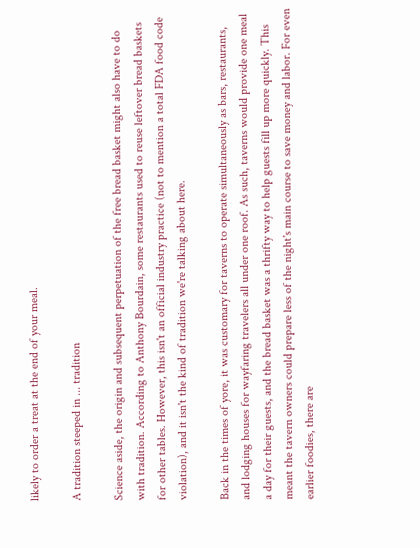likely to order a treat at the end of your meal.

A tradition steeped in ... tradition

Science aside, the origin and subsequent perpetuation of the free bread basket might also have to do with tradition. According to Anthony Bourdain, some restaurants used to reuse leftover bread baskets for other tables. However, this isn't an official industry practice (not to mention a total FDA food code violation), and it isn't the kind of tradition we're talking about here.

Back in the times of yore, it was customary for taverns to operate simultaneously as bars, restaurants, and lodging houses for wayfaring travelers all under one roof. As such, taverns would provide one meal a day for their guests, and the bread basket was a thrifty way to help guests fill up more quickly. This meant the tavern owners could prepare less of the night's main course to save money and labor. For even earlier foodies, there are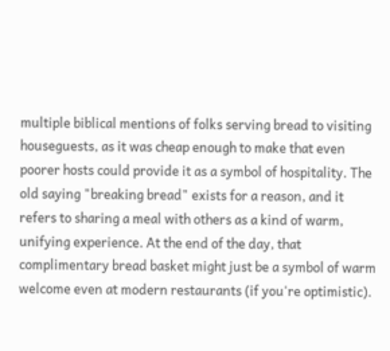multiple biblical mentions of folks serving bread to visiting houseguests, as it was cheap enough to make that even poorer hosts could provide it as a symbol of hospitality. The old saying "breaking bread" exists for a reason, and it refers to sharing a meal with others as a kind of warm, unifying experience. At the end of the day, that complimentary bread basket might just be a symbol of warm welcome even at modern restaurants (if you're optimistic).